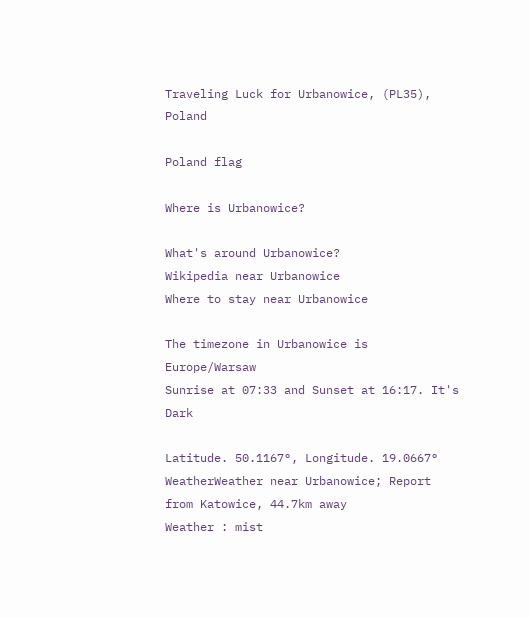Traveling Luck for Urbanowice, (PL35), Poland

Poland flag

Where is Urbanowice?

What's around Urbanowice?
Wikipedia near Urbanowice
Where to stay near Urbanowice

The timezone in Urbanowice is Europe/Warsaw
Sunrise at 07:33 and Sunset at 16:17. It's Dark

Latitude. 50.1167°, Longitude. 19.0667°
WeatherWeather near Urbanowice; Report from Katowice, 44.7km away
Weather : mist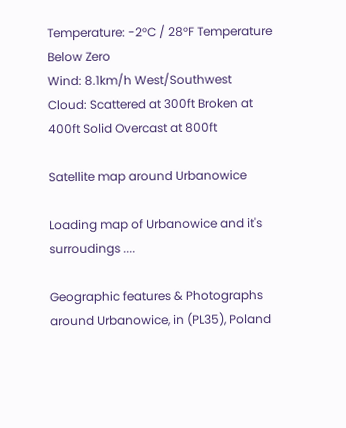Temperature: -2°C / 28°F Temperature Below Zero
Wind: 8.1km/h West/Southwest
Cloud: Scattered at 300ft Broken at 400ft Solid Overcast at 800ft

Satellite map around Urbanowice

Loading map of Urbanowice and it's surroudings ....

Geographic features & Photographs around Urbanowice, in (PL35), Poland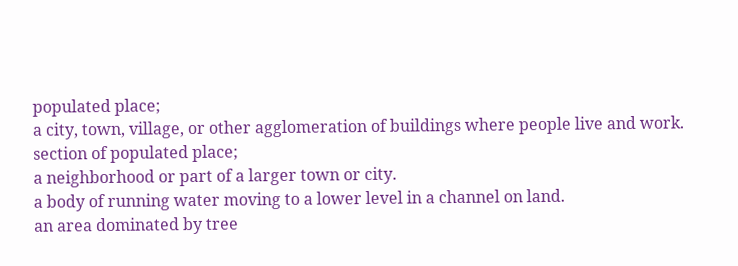populated place;
a city, town, village, or other agglomeration of buildings where people live and work.
section of populated place;
a neighborhood or part of a larger town or city.
a body of running water moving to a lower level in a channel on land.
an area dominated by tree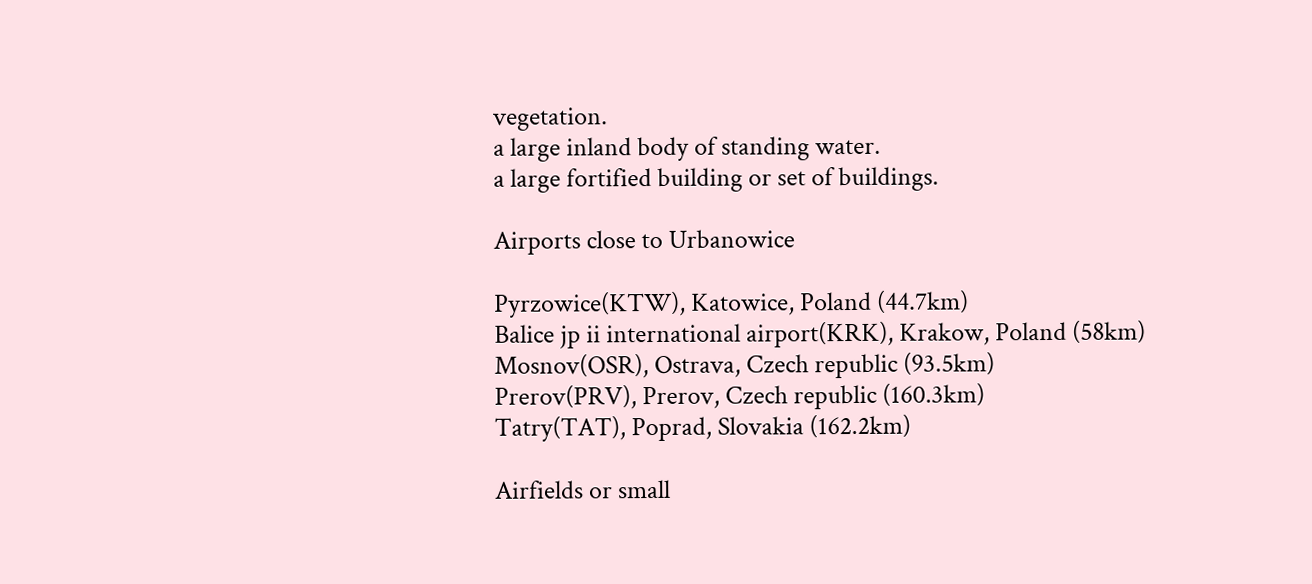vegetation.
a large inland body of standing water.
a large fortified building or set of buildings.

Airports close to Urbanowice

Pyrzowice(KTW), Katowice, Poland (44.7km)
Balice jp ii international airport(KRK), Krakow, Poland (58km)
Mosnov(OSR), Ostrava, Czech republic (93.5km)
Prerov(PRV), Prerov, Czech republic (160.3km)
Tatry(TAT), Poprad, Slovakia (162.2km)

Airfields or small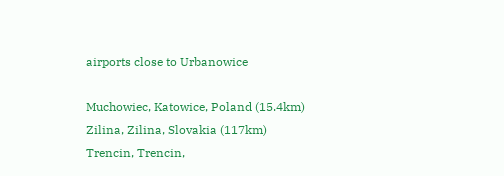airports close to Urbanowice

Muchowiec, Katowice, Poland (15.4km)
Zilina, Zilina, Slovakia (117km)
Trencin, Trencin,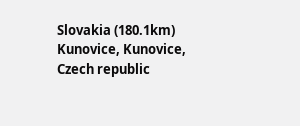Slovakia (180.1km)
Kunovice, Kunovice, Czech republic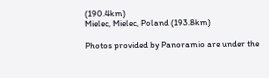(190.4km)
Mielec, Mielec, Poland (193.8km)

Photos provided by Panoramio are under the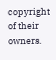copyright of their owners.